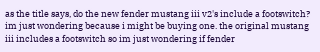as the title says, do the new fender mustang iii v2's include a footswitch? im just wondering because i might be buying one. the original mustang iii includes a footswitch so im just wondering if fender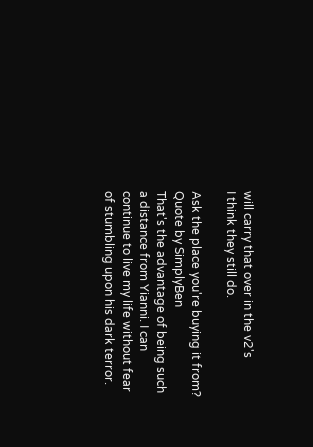will carry that over in the v2's
I think they still do.

Ask the place you're buying it from?
Quote by SimplyBen
That's the advantage of being such a distance from Yianni. I can continue to live my life without fear of stumbling upon his dark terror.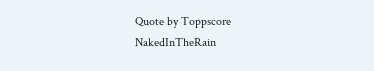Quote by Toppscore
NakedInTheRain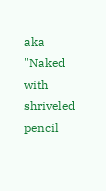aka "Naked with shriveled pencil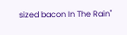sized bacon In The Rain"